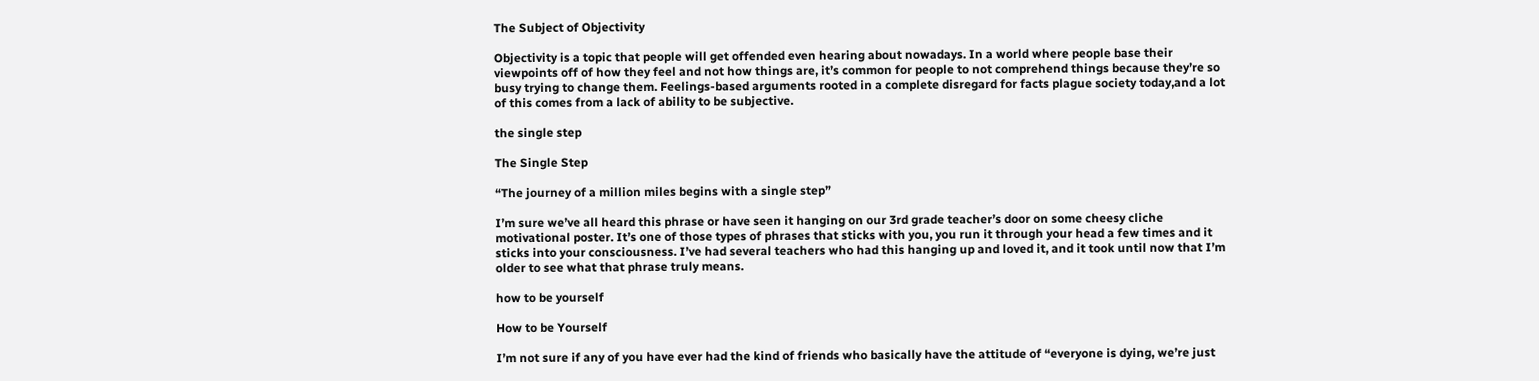The Subject of Objectivity

Objectivity is a topic that people will get offended even hearing about nowadays. In a world where people base their viewpoints off of how they feel and not how things are, it’s common for people to not comprehend things because they’re so busy trying to change them. Feelings-based arguments rooted in a complete disregard for facts plague society today,and a lot of this comes from a lack of ability to be subjective.

the single step

The Single Step

“The journey of a million miles begins with a single step”

I’m sure we’ve all heard this phrase or have seen it hanging on our 3rd grade teacher’s door on some cheesy cliche motivational poster. It’s one of those types of phrases that sticks with you, you run it through your head a few times and it sticks into your consciousness. I’ve had several teachers who had this hanging up and loved it, and it took until now that I’m older to see what that phrase truly means.

how to be yourself

How to be Yourself

I’m not sure if any of you have ever had the kind of friends who basically have the attitude of “everyone is dying, we’re just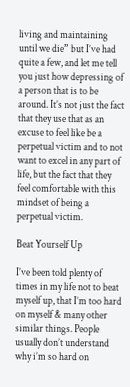living and maintaining until we die” but I’ve had quite a few, and let me tell you just how depressing of a person that is to be around. It’s not just the fact that they use that as an excuse to feel like be a perpetual victim and to not want to excel in any part of life, but the fact that they feel comfortable with this mindset of being a perpetual victim.

Beat Yourself Up

I’ve been told plenty of times in my life not to beat myself up, that I’m too hard on myself & many other similar things. People usually don’t understand why i’m so hard on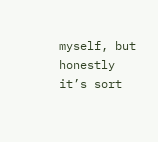myself, but honestly it’s sort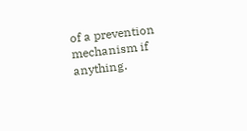of a prevention mechanism if anything.